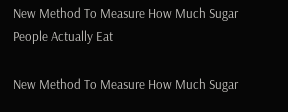New Method To Measure How Much Sugar People Actually Eat

New Method To Measure How Much Sugar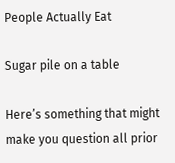People Actually Eat

Sugar pile on a table

Here’s something that might make you question all prior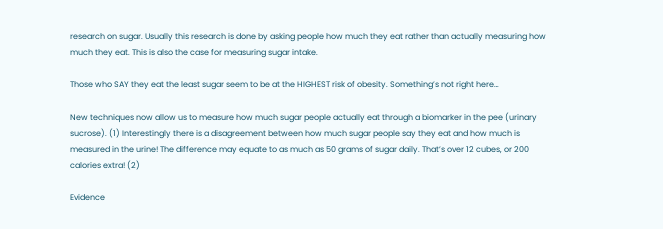research on sugar. Usually this research is done by asking people how much they eat rather than actually measuring how much they eat. This is also the case for measuring sugar intake.

Those who SAY they eat the least sugar seem to be at the HIGHEST risk of obesity. Something’s not right here…

New techniques now allow us to measure how much sugar people actually eat through a biomarker in the pee (urinary sucrose). (1) Interestingly there is a disagreement between how much sugar people say they eat and how much is measured in the urine! The difference may equate to as much as 50 grams of sugar daily. That’s over 12 cubes, or 200 calories extra! (2)

Evidence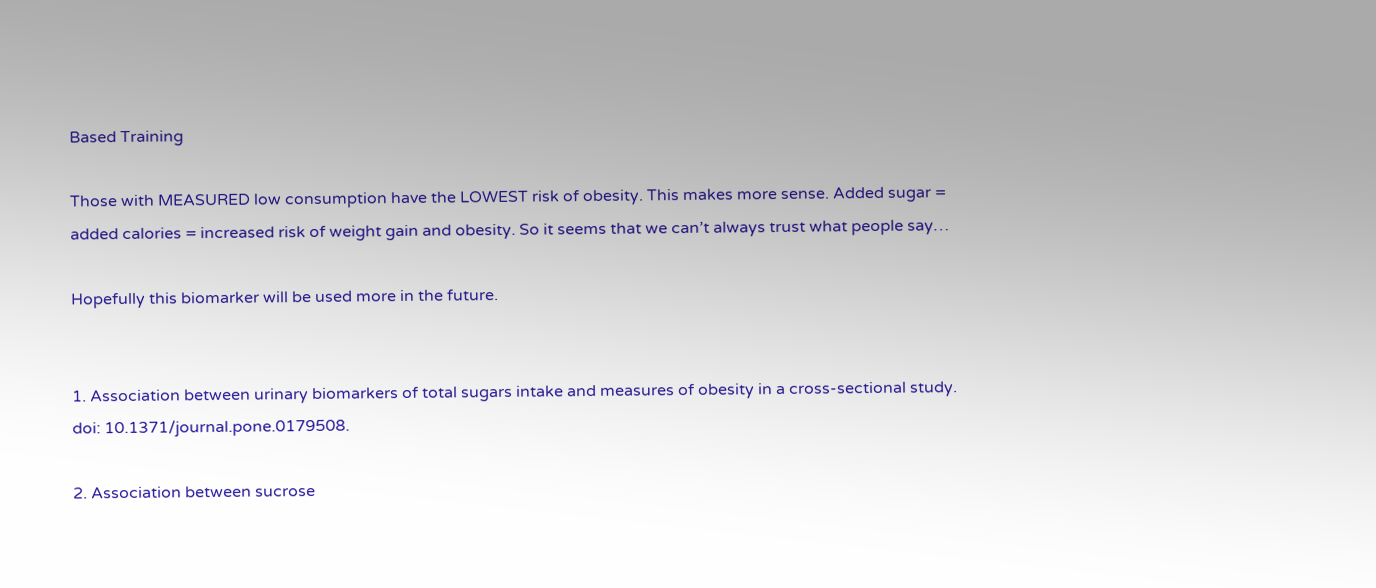Based Training

Those with MEASURED low consumption have the LOWEST risk of obesity. This makes more sense. Added sugar = added calories = increased risk of weight gain and obesity. So it seems that we can’t always trust what people say…

Hopefully this biomarker will be used more in the future.


1. Association between urinary biomarkers of total sugars intake and measures of obesity in a cross-sectional study. doi: 10.1371/journal.pone.0179508.

2. Association between sucrose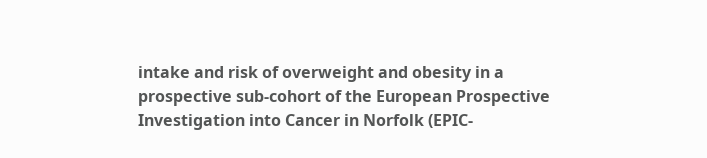intake and risk of overweight and obesity in a prospective sub-cohort of the European Prospective Investigation into Cancer in Norfolk (EPIC-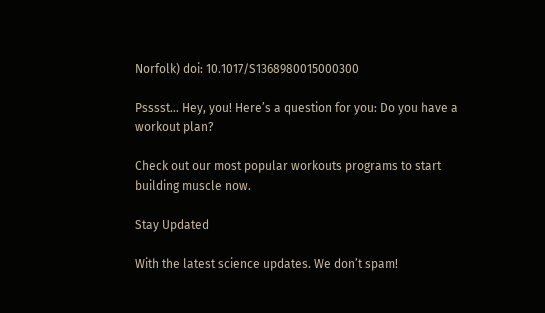Norfolk) doi: 10.1017/S1368980015000300

Psssst… Hey, you! Here’s a question for you: Do you have a workout plan?

Check out our most popular workouts programs to start building muscle now.

Stay Updated

With the latest science updates. We don’t spam!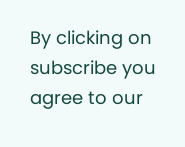By clicking on subscribe you agree to our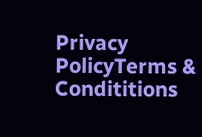Privacy PolicyTerms & Condititions